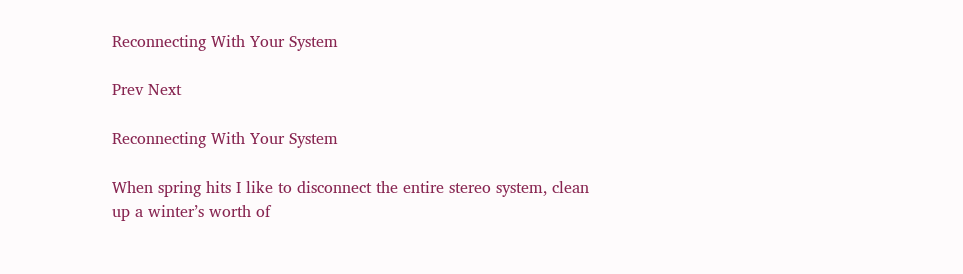Reconnecting With Your System

Prev Next

Reconnecting With Your System

When spring hits I like to disconnect the entire stereo system, clean up a winter’s worth of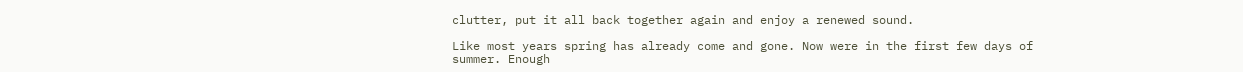clutter, put it all back together again and enjoy a renewed sound.

Like most years spring has already come and gone. Now were in the first few days of summer. Enough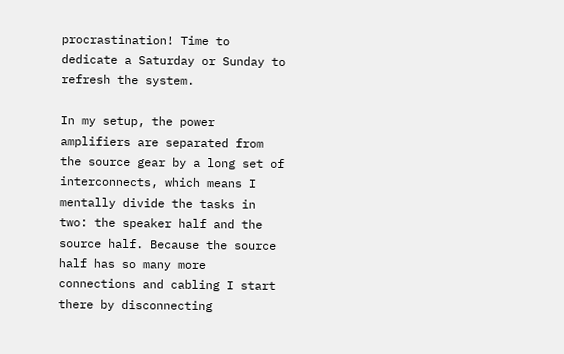procrastination! Time to dedicate a Saturday or Sunday to refresh the system.

In my setup, the power amplifiers are separated from the source gear by a long set of interconnects, which means I mentally divide the tasks in two: the speaker half and the source half. Because the source half has so many more connections and cabling I start there by disconnecting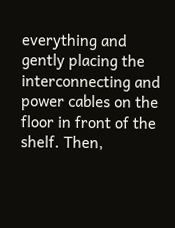everything and gently placing the interconnecting and power cables on the floor in front of the shelf. Then,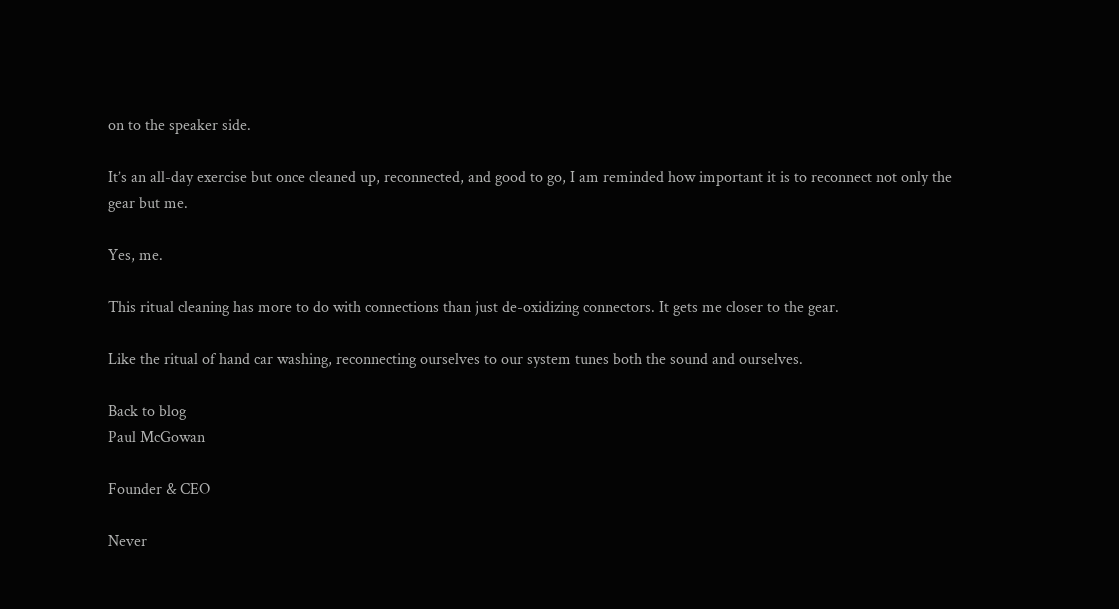on to the speaker side.

It’s an all-day exercise but once cleaned up, reconnected, and good to go, I am reminded how important it is to reconnect not only the gear but me.

Yes, me.

This ritual cleaning has more to do with connections than just de-oxidizing connectors. It gets me closer to the gear.

Like the ritual of hand car washing, reconnecting ourselves to our system tunes both the sound and ourselves.

Back to blog
Paul McGowan

Founder & CEO

Never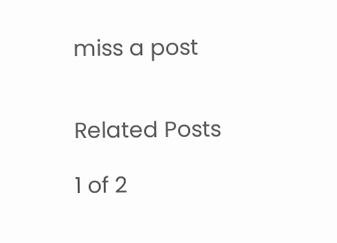miss a post


Related Posts

1 of 2